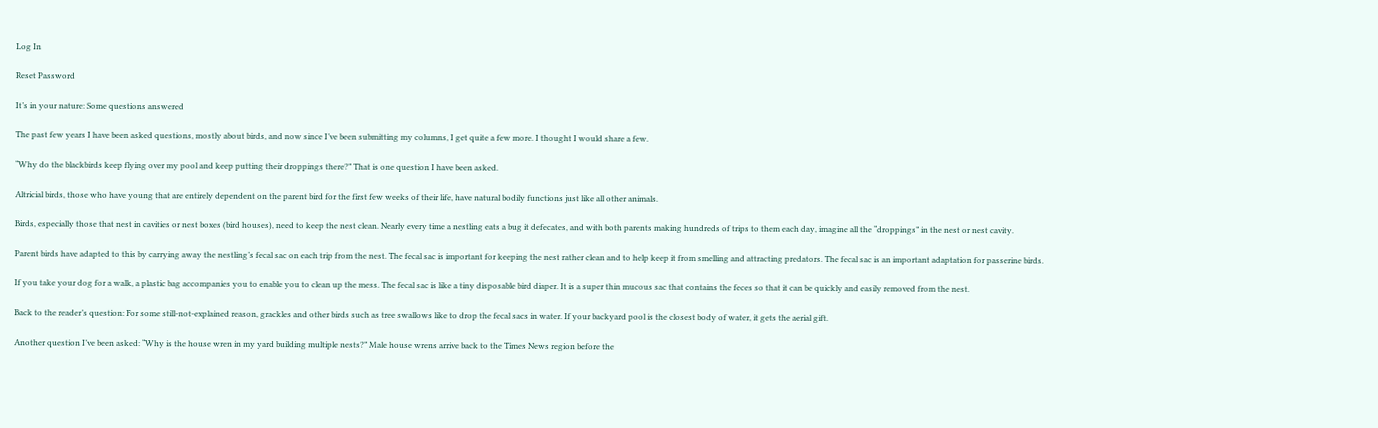Log In

Reset Password

It’s in your nature: Some questions answered

The past few years I have been asked questions, mostly about birds, and now since I’ve been submitting my columns, I get quite a few more. I thought I would share a few.

“Why do the blackbirds keep flying over my pool and keep putting their droppings there?” That is one question I have been asked.

Altricial birds, those who have young that are entirely dependent on the parent bird for the first few weeks of their life, have natural bodily functions just like all other animals.

Birds, especially those that nest in cavities or nest boxes (bird houses), need to keep the nest clean. Nearly every time a nestling eats a bug it defecates, and with both parents making hundreds of trips to them each day, imagine all the “droppings” in the nest or nest cavity.

Parent birds have adapted to this by carrying away the nestling’s fecal sac on each trip from the nest. The fecal sac is important for keeping the nest rather clean and to help keep it from smelling and attracting predators. The fecal sac is an important adaptation for passerine birds.

If you take your dog for a walk, a plastic bag accompanies you to enable you to clean up the mess. The fecal sac is like a tiny disposable bird diaper. It is a super thin mucous sac that contains the feces so that it can be quickly and easily removed from the nest.

Back to the reader’s question: For some still-not-explained reason, grackles and other birds such as tree swallows like to drop the fecal sacs in water. If your backyard pool is the closest body of water, it gets the aerial gift.

Another question I’ve been asked: “Why is the house wren in my yard building multiple nests?” Male house wrens arrive back to the Times News region before the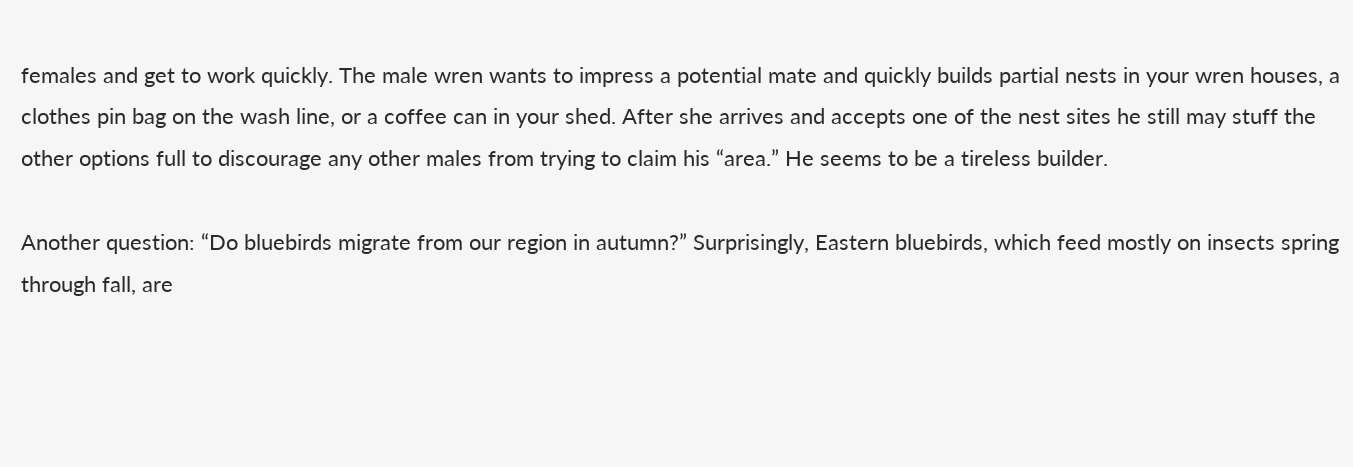females and get to work quickly. The male wren wants to impress a potential mate and quickly builds partial nests in your wren houses, a clothes pin bag on the wash line, or a coffee can in your shed. After she arrives and accepts one of the nest sites he still may stuff the other options full to discourage any other males from trying to claim his “area.” He seems to be a tireless builder.

Another question: “Do bluebirds migrate from our region in autumn?” Surprisingly, Eastern bluebirds, which feed mostly on insects spring through fall, are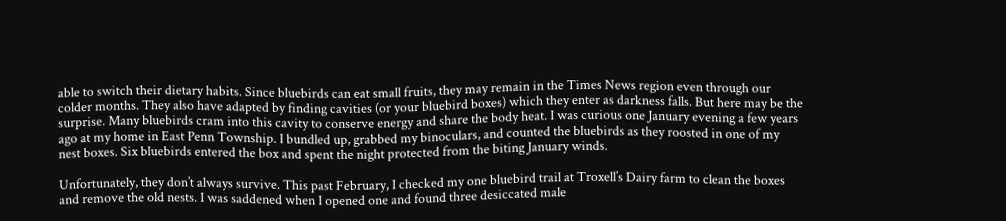able to switch their dietary habits. Since bluebirds can eat small fruits, they may remain in the Times News region even through our colder months. They also have adapted by finding cavities (or your bluebird boxes) which they enter as darkness falls. But here may be the surprise. Many bluebirds cram into this cavity to conserve energy and share the body heat. I was curious one January evening a few years ago at my home in East Penn Township. I bundled up, grabbed my binoculars, and counted the bluebirds as they roosted in one of my nest boxes. Six bluebirds entered the box and spent the night protected from the biting January winds.

Unfortunately, they don’t always survive. This past February, I checked my one bluebird trail at Troxell’s Dairy farm to clean the boxes and remove the old nests. I was saddened when I opened one and found three desiccated male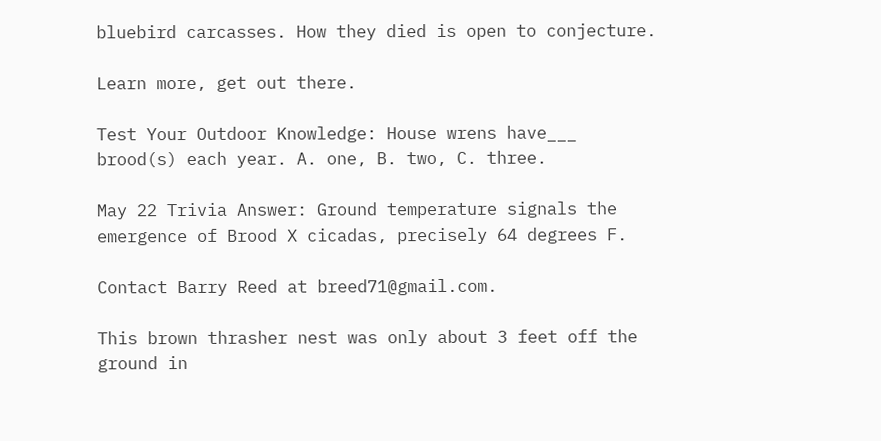bluebird carcasses. How they died is open to conjecture.

Learn more, get out there.

Test Your Outdoor Knowledge: House wrens have___ brood(s) each year. A. one, B. two, C. three.

May 22 Trivia Answer: Ground temperature signals the emergence of Brood X cicadas, precisely 64 degrees F.

Contact Barry Reed at breed71@gmail.com.

This brown thrasher nest was only about 3 feet off the ground in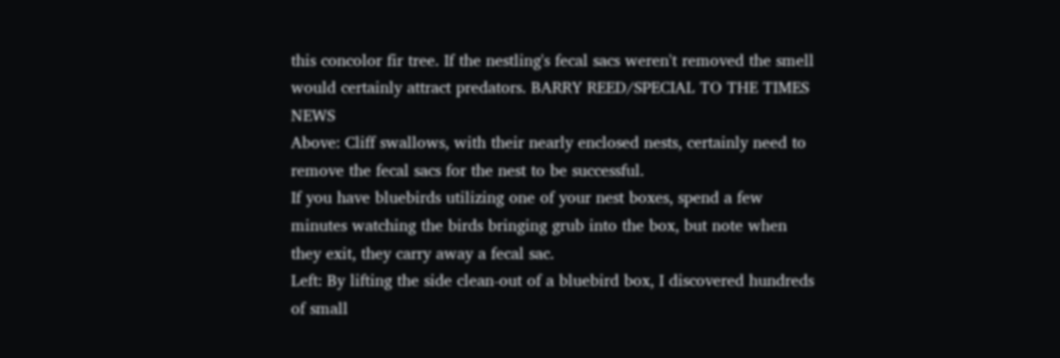this concolor fir tree. If the nestling's fecal sacs weren't removed the smell would certainly attract predators. BARRY REED/SPECIAL TO THE TIMES NEWS
Above: Cliff swallows, with their nearly enclosed nests, certainly need to remove the fecal sacs for the nest to be successful.
If you have bluebirds utilizing one of your nest boxes, spend a few minutes watching the birds bringing grub into the box, but note when they exit, they carry away a fecal sac.
Left: By lifting the side clean-out of a bluebird box, I discovered hundreds of small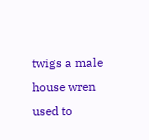twigs a male house wren used to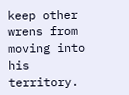keep other wrens from moving into his territory.